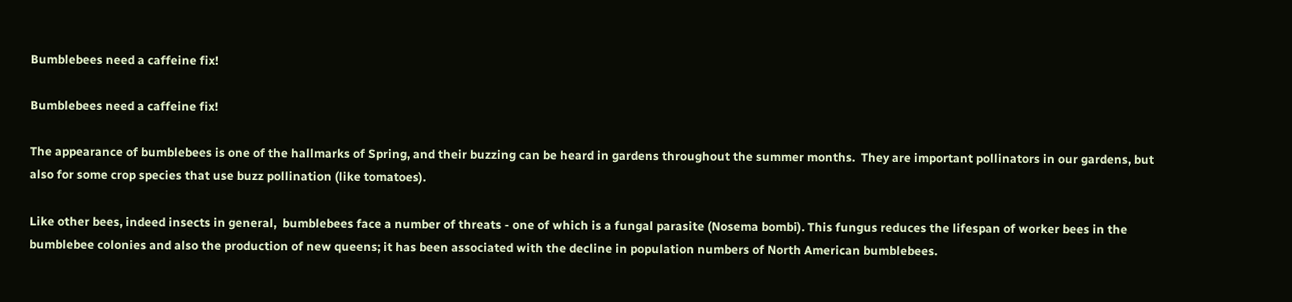Bumblebees need a caffeine fix!

Bumblebees need a caffeine fix!

The appearance of bumblebees is one of the hallmarks of Spring, and their buzzing can be heard in gardens throughout the summer months.  They are important pollinators in our gardens, but also for some crop species that use buzz pollination (like tomatoes).

Like other bees, indeed insects in general,  bumblebees face a number of threats - one of which is a fungal parasite (Nosema bombi). This fungus reduces the lifespan of worker bees in the bumblebee colonies and also the production of new queens; it has been associated with the decline in population numbers of North American bumblebees.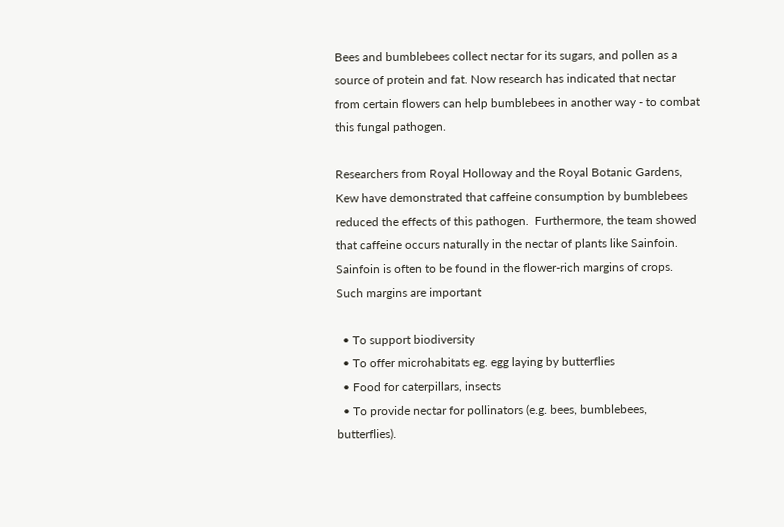Bees and bumblebees collect nectar for its sugars, and pollen as a source of protein and fat. Now research has indicated that nectar from certain flowers can help bumblebees in another way - to combat this fungal pathogen.

Researchers from Royal Holloway and the Royal Botanic Gardens, Kew have demonstrated that caffeine consumption by bumblebees reduced the effects of this pathogen.  Furthermore, the team showed that caffeine occurs naturally in the nectar of plants like Sainfoin. Sainfoin is often to be found in the flower-rich margins of crops.  Such margins are important

  • To support biodiversity
  • To offer microhabitats eg. egg laying by butterflies
  • Food for caterpillars, insects
  • To provide nectar for pollinators (e.g. bees, bumblebees, butterflies).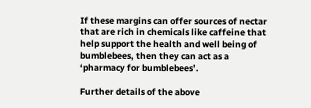If these margins can offer sources of nectar that are rich in chemicals like caffeine that help support the health and well being of bumblebees, then they can act as a ‘pharmacy for bumblebees’.

Further details of the above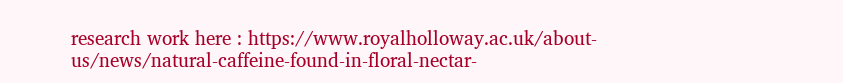research work here : https://www.royalholloway.ac.uk/about-us/news/natural-caffeine-found-in-floral-nectar-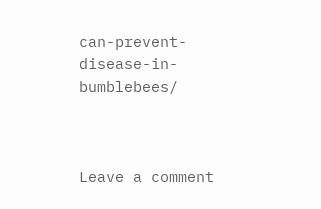can-prevent-disease-in-bumblebees/



Leave a comment